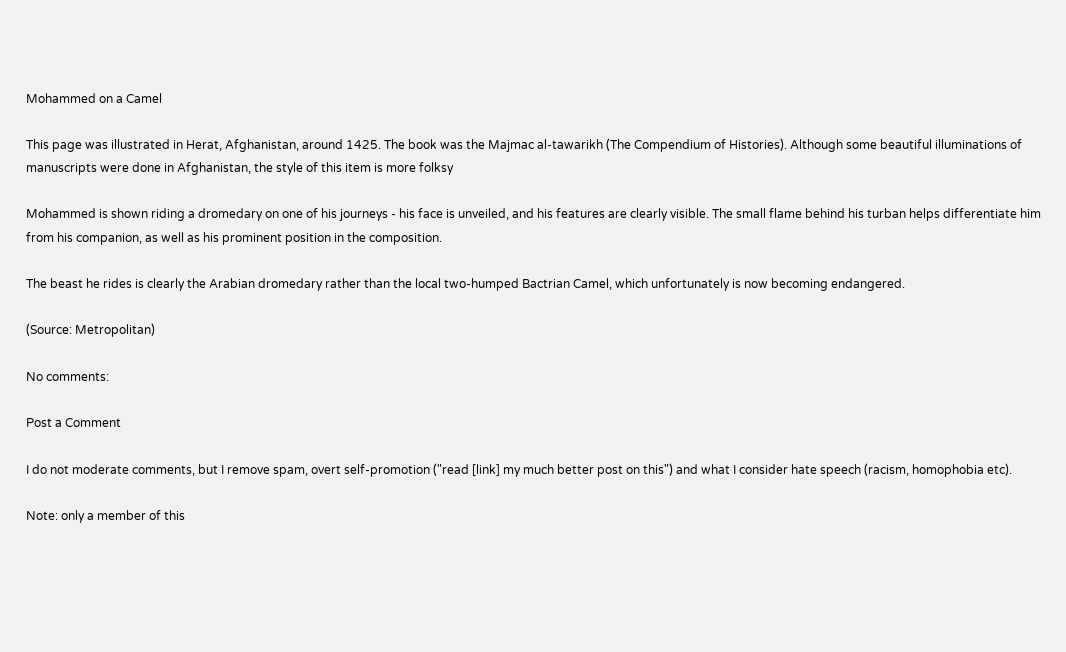Mohammed on a Camel

This page was illustrated in Herat, Afghanistan, around 1425. The book was the Majmac al-tawarikh (The Compendium of Histories). Although some beautiful illuminations of manuscripts were done in Afghanistan, the style of this item is more folksy

Mohammed is shown riding a dromedary on one of his journeys - his face is unveiled, and his features are clearly visible. The small flame behind his turban helps differentiate him from his companion, as well as his prominent position in the composition.

The beast he rides is clearly the Arabian dromedary rather than the local two-humped Bactrian Camel, which unfortunately is now becoming endangered.

(Source: Metropolitan)

No comments:

Post a Comment

I do not moderate comments, but I remove spam, overt self-promotion ("read [link] my much better post on this") and what I consider hate speech (racism, homophobia etc).

Note: only a member of this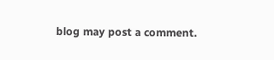blog may post a comment.